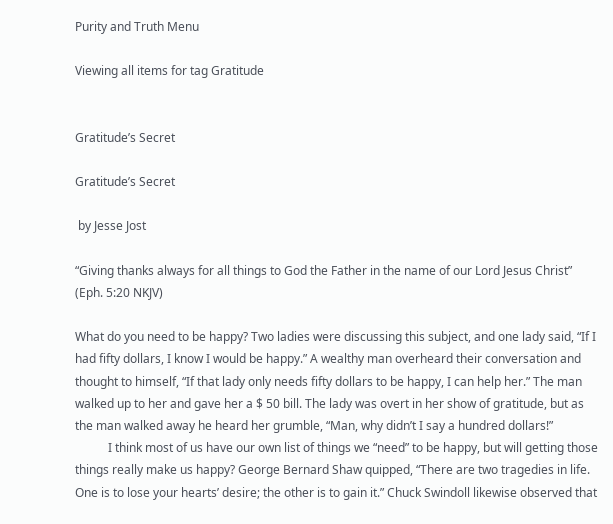Purity and Truth Menu

Viewing all items for tag Gratitude


Gratitude’s Secret

Gratitude’s Secret

 by Jesse Jost

“Giving thanks always for all things to God the Father in the name of our Lord Jesus Christ” (Eph. 5:20 NKJV)

What do you need to be happy? Two ladies were discussing this subject, and one lady said, “If I had fifty dollars, I know I would be happy.” A wealthy man overheard their conversation and thought to himself, “If that lady only needs fifty dollars to be happy, I can help her.” The man walked up to her and gave her a $ 50 bill. The lady was overt in her show of gratitude, but as the man walked away he heard her grumble, “Man, why didn’t I say a hundred dollars!”
           I think most of us have our own list of things we “need” to be happy, but will getting those things really make us happy? George Bernard Shaw quipped, “There are two tragedies in life. One is to lose your hearts’ desire; the other is to gain it.” Chuck Swindoll likewise observed that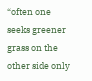“often one seeks greener grass on the other side only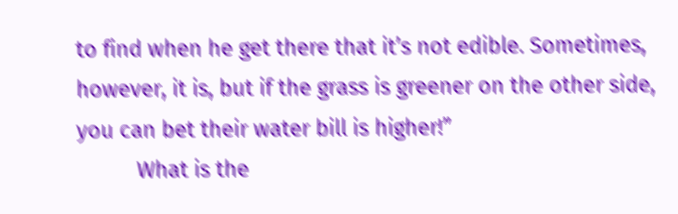to find when he get there that it’s not edible. Sometimes, however, it is, but if the grass is greener on the other side, you can bet their water bill is higher!”
          What is the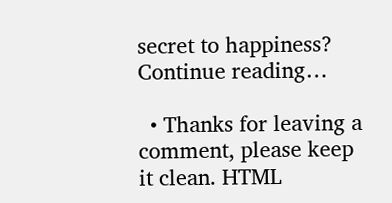secret to happiness? Continue reading…

  • Thanks for leaving a comment, please keep it clean. HTML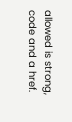allowed is strong, code and a href.